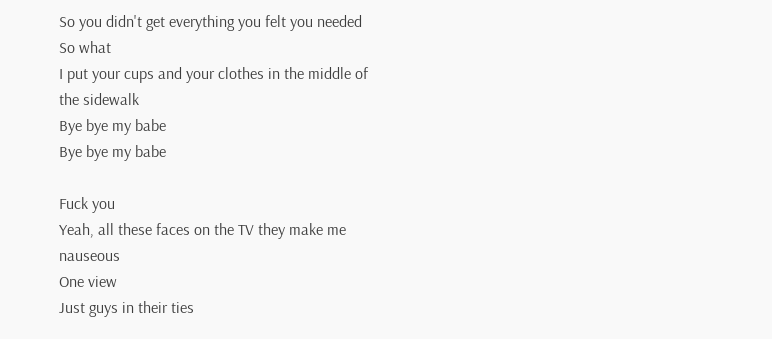So you didn't get everything you felt you needed
So what
I put your cups and your clothes in the middle of the sidewalk
Bye bye my babe
Bye bye my babe

Fuck you
Yeah, all these faces on the TV they make me nauseous
One view
Just guys in their ties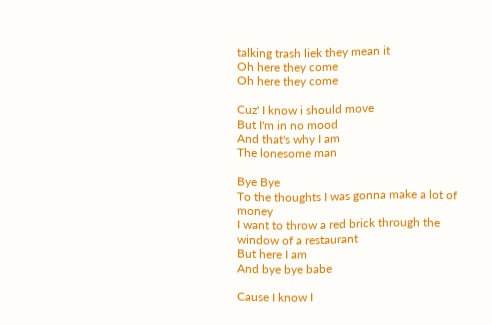talking trash liek they mean it
Oh here they come
Oh here they come

Cuz' I know i should move
But I'm in no mood
And that's why I am
The lonesome man

Bye Bye
To the thoughts I was gonna make a lot of money
I want to throw a red brick through the window of a restaurant
But here I am
And bye bye babe

Cause I know I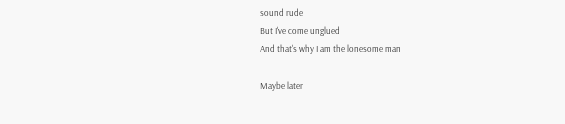sound rude
But I've come unglued
And that's why I am the lonesome man

Maybe later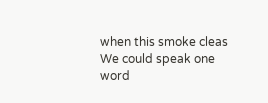when this smoke cleas
We could speak one word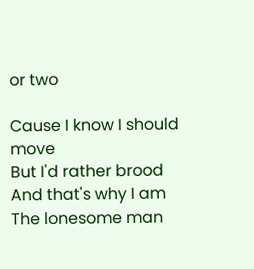or two

Cause I know I should move
But I'd rather brood
And that's why I am
The lonesome man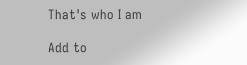That's who I am

Add to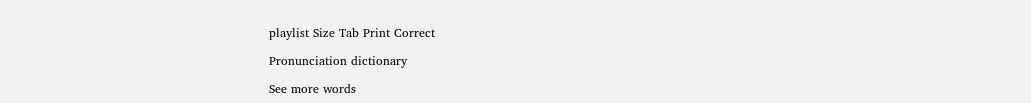playlist Size Tab Print Correct

Pronunciation dictionary

See more words